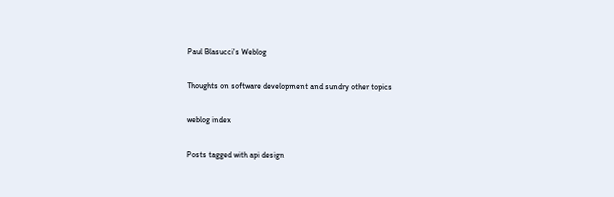Paul Blasucci's Weblog

Thoughts on software development and sundry other topics

weblog index

Posts tagged with api design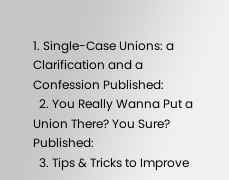1. Single-Case Unions: a Clarification and a Confession Published:
  2. You Really Wanna Put a Union There? You Sure? Published:
  3. Tips & Tricks to Improve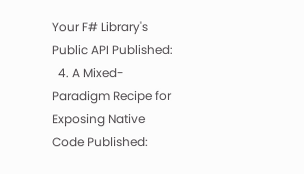Your F# Library's Public API Published:
  4. A Mixed-Paradigm Recipe for Exposing Native Code Published: